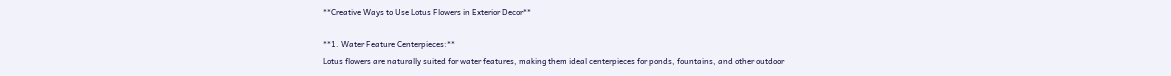**Creative Ways to Use Lotus Flowers in Exterior Decor**

**1. Water Feature Centerpieces:**
Lotus flowers are naturally suited for water features, making them ideal centerpieces for ponds, fountains, and other outdoor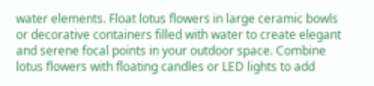water elements. Float lotus flowers in large ceramic bowls or decorative containers filled with water to create elegant and serene focal points in your outdoor space. Combine lotus flowers with floating candles or LED lights to add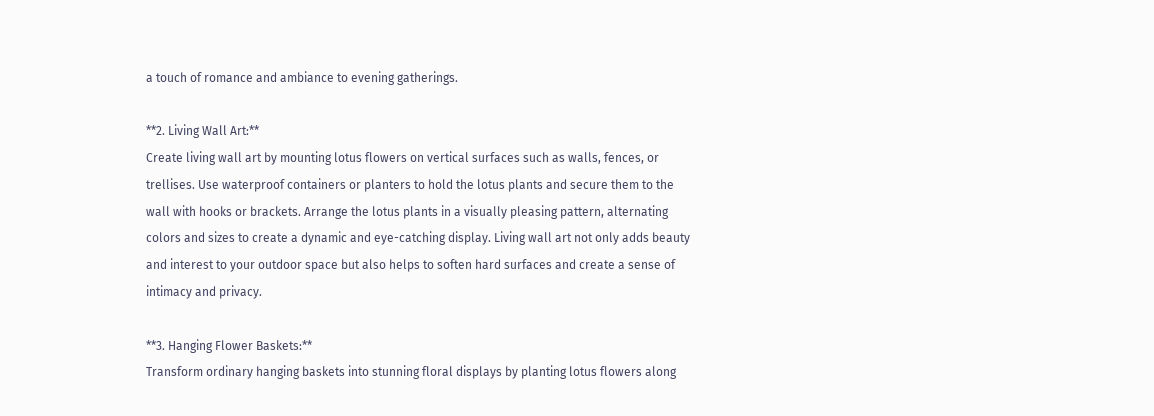a touch of romance and ambiance to evening gatherings.

**2. Living Wall Art:**
Create living wall art by mounting lotus flowers on vertical surfaces such as walls, fences, or trellises. Use waterproof containers or planters to hold the lotus plants and secure them to the wall with hooks or brackets. Arrange the lotus plants in a visually pleasing pattern, alternating colors and sizes to create a dynamic and eye-catching display. Living wall art not only adds beauty and interest to your outdoor space but also helps to soften hard surfaces and create a sense of intimacy and privacy.

**3. Hanging Flower Baskets:**
Transform ordinary hanging baskets into stunning floral displays by planting lotus flowers along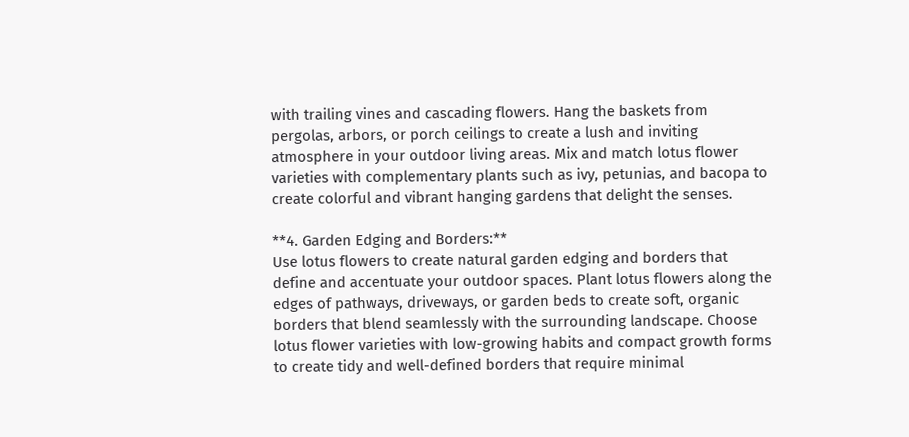with trailing vines and cascading flowers. Hang the baskets from pergolas, arbors, or porch ceilings to create a lush and inviting atmosphere in your outdoor living areas. Mix and match lotus flower varieties with complementary plants such as ivy, petunias, and bacopa to create colorful and vibrant hanging gardens that delight the senses.

**4. Garden Edging and Borders:**
Use lotus flowers to create natural garden edging and borders that define and accentuate your outdoor spaces. Plant lotus flowers along the edges of pathways, driveways, or garden beds to create soft, organic borders that blend seamlessly with the surrounding landscape. Choose lotus flower varieties with low-growing habits and compact growth forms to create tidy and well-defined borders that require minimal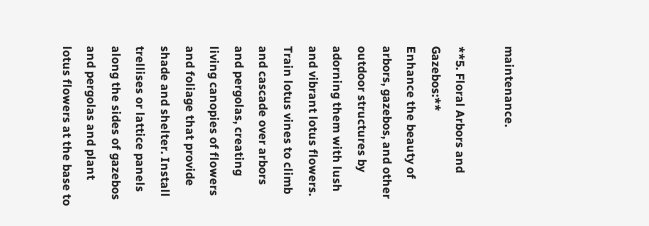maintenance.

**5. Floral Arbors and Gazebos:**
Enhance the beauty of arbors, gazebos, and other outdoor structures by adorning them with lush and vibrant lotus flowers. Train lotus vines to climb and cascade over arbors and pergolas, creating living canopies of flowers and foliage that provide shade and shelter. Install trellises or lattice panels along the sides of gazebos and pergolas and plant lotus flowers at the base to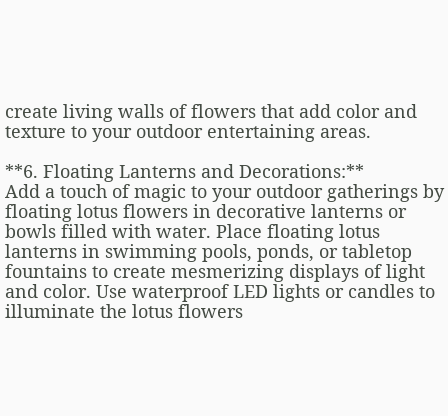create living walls of flowers that add color and texture to your outdoor entertaining areas.

**6. Floating Lanterns and Decorations:**
Add a touch of magic to your outdoor gatherings by floating lotus flowers in decorative lanterns or bowls filled with water. Place floating lotus lanterns in swimming pools, ponds, or tabletop fountains to create mesmerizing displays of light and color. Use waterproof LED lights or candles to illuminate the lotus flowers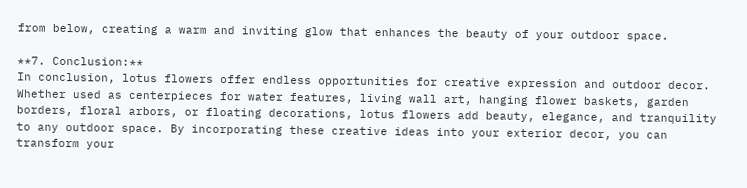from below, creating a warm and inviting glow that enhances the beauty of your outdoor space.

**7. Conclusion:**
In conclusion, lotus flowers offer endless opportunities for creative expression and outdoor decor. Whether used as centerpieces for water features, living wall art, hanging flower baskets, garden borders, floral arbors, or floating decorations, lotus flowers add beauty, elegance, and tranquility to any outdoor space. By incorporating these creative ideas into your exterior decor, you can transform your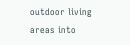outdoor living areas into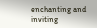enchanting and inviting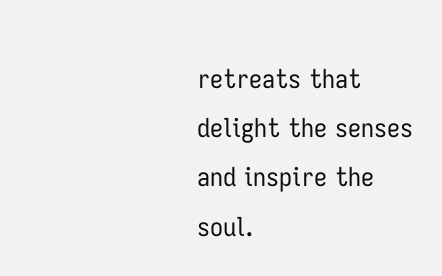retreats that delight the senses and inspire the soul.